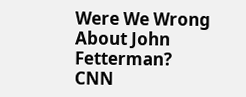Were We Wrong About John Fetterman?
CNN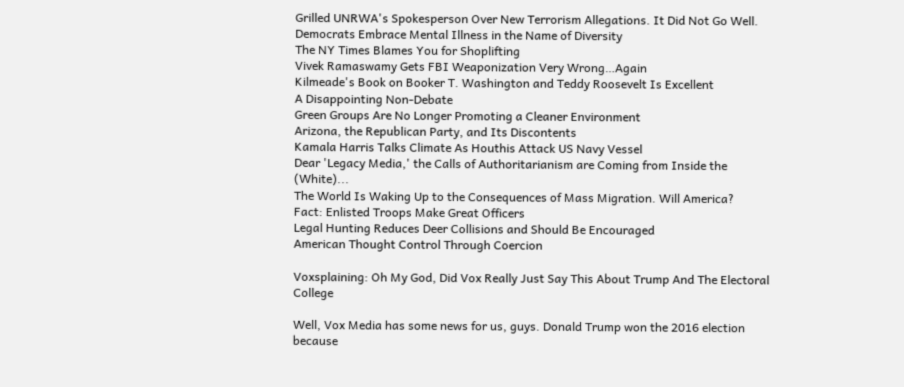Grilled UNRWA's Spokesperson Over New Terrorism Allegations. It Did Not Go Well.
Democrats Embrace Mental Illness in the Name of Diversity
The NY Times Blames You for Shoplifting
Vivek Ramaswamy Gets FBI Weaponization Very Wrong…Again
Kilmeade's Book on Booker T. Washington and Teddy Roosevelt Is Excellent
A Disappointing Non-Debate
Green Groups Are No Longer Promoting a Cleaner Environment
Arizona, the Republican Party, and Its Discontents
Kamala Harris Talks Climate As Houthis Attack US Navy Vessel
Dear 'Legacy Media,' the Calls of Authoritarianism are Coming from Inside the (White)...
The World Is Waking Up to the Consequences of Mass Migration. Will America?
Fact: Enlisted Troops Make Great Officers
Legal Hunting Reduces Deer Collisions and Should Be Encouraged
American Thought Control Through Coercion

Voxsplaining: Oh My God, Did Vox Really Just Say This About Trump And The Electoral College

Well, Vox Media has some news for us, guys. Donald Trump won the 2016 election because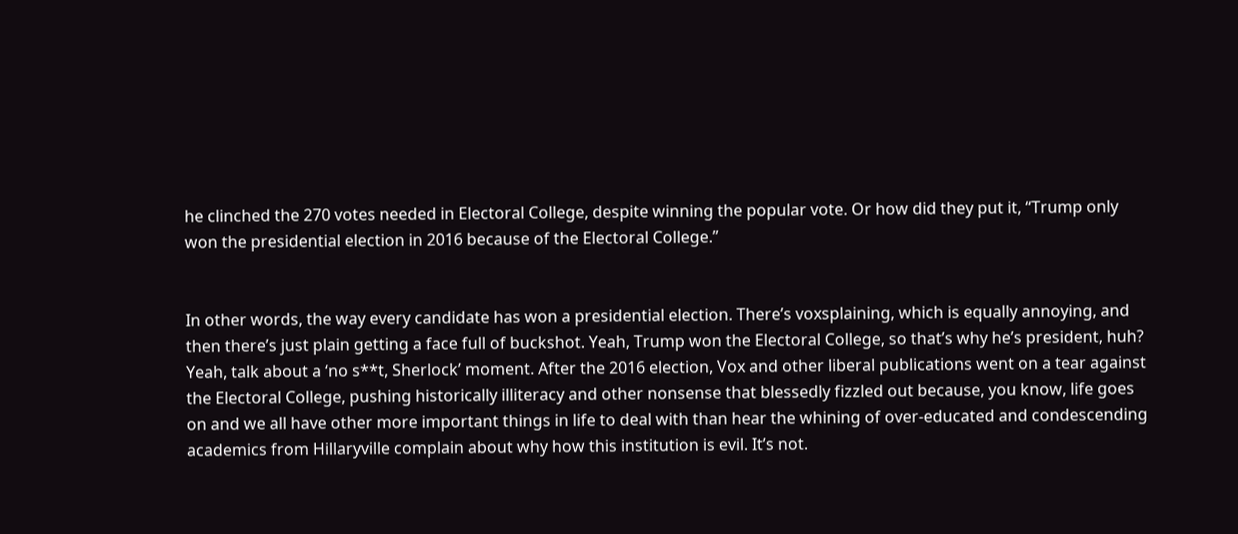he clinched the 270 votes needed in Electoral College, despite winning the popular vote. Or how did they put it, “Trump only won the presidential election in 2016 because of the Electoral College.”


In other words, the way every candidate has won a presidential election. There’s voxsplaining, which is equally annoying, and then there’s just plain getting a face full of buckshot. Yeah, Trump won the Electoral College, so that’s why he’s president, huh? Yeah, talk about a ‘no s**t, Sherlock’ moment. After the 2016 election, Vox and other liberal publications went on a tear against the Electoral College, pushing historically illiteracy and other nonsense that blessedly fizzled out because, you know, life goes on and we all have other more important things in life to deal with than hear the whining of over-educated and condescending academics from Hillaryville complain about why how this institution is evil. It’s not.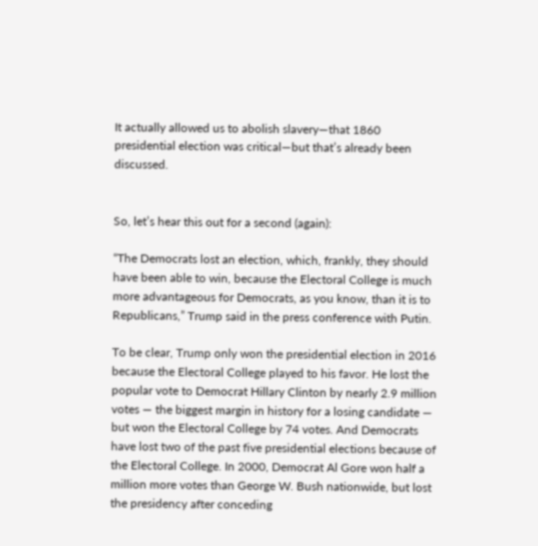It actually allowed us to abolish slavery—that 1860 presidential election was critical—but that’s already been discussed.


So, let’s hear this out for a second (again):

“The Democrats lost an election, which, frankly, they should have been able to win, because the Electoral College is much more advantageous for Democrats, as you know, than it is to Republicans,” Trump said in the press conference with Putin.

To be clear, Trump only won the presidential election in 2016 because the Electoral College played to his favor. He lost the popular vote to Democrat Hillary Clinton by nearly 2.9 million votes — the biggest margin in history for a losing candidate — but won the Electoral College by 74 votes. And Democrats have lost two of the past five presidential elections because of the Electoral College. In 2000, Democrat Al Gore won half a million more votes than George W. Bush nationwide, but lost the presidency after conceding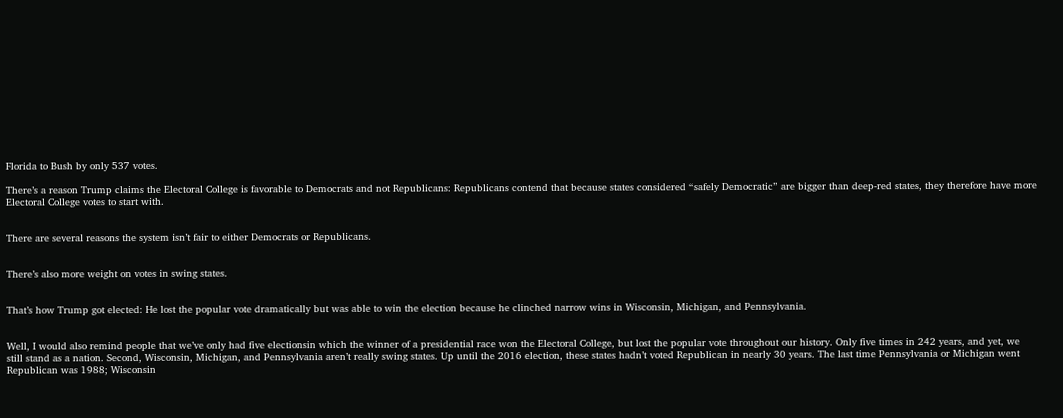Florida to Bush by only 537 votes.

There’s a reason Trump claims the Electoral College is favorable to Democrats and not Republicans: Republicans contend that because states considered “safely Democratic” are bigger than deep-red states, they therefore have more Electoral College votes to start with.


There are several reasons the system isn’t fair to either Democrats or Republicans.


There’s also more weight on votes in swing states.


That’s how Trump got elected: He lost the popular vote dramatically but was able to win the election because he clinched narrow wins in Wisconsin, Michigan, and Pennsylvania.


Well, I would also remind people that we’ve only had five electionsin which the winner of a presidential race won the Electoral College, but lost the popular vote throughout our history. Only five times in 242 years, and yet, we still stand as a nation. Second, Wisconsin, Michigan, and Pennsylvania aren’t really swing states. Up until the 2016 election, these states hadn’t voted Republican in nearly 30 years. The last time Pennsylvania or Michigan went Republican was 1988; Wisconsin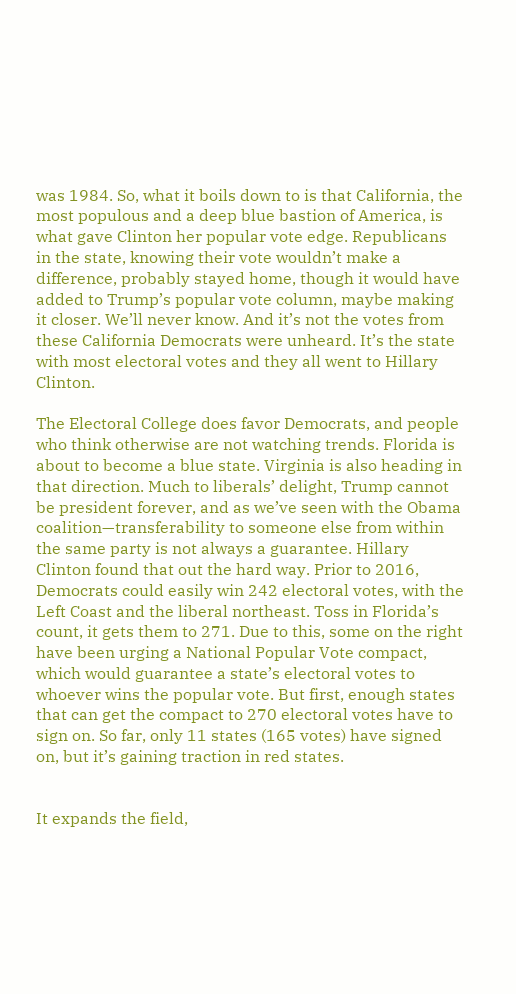was 1984. So, what it boils down to is that California, the most populous and a deep blue bastion of America, is what gave Clinton her popular vote edge. Republicans in the state, knowing their vote wouldn’t make a difference, probably stayed home, though it would have added to Trump’s popular vote column, maybe making it closer. We’ll never know. And it’s not the votes from these California Democrats were unheard. It’s the state with most electoral votes and they all went to Hillary Clinton.

The Electoral College does favor Democrats, and people who think otherwise are not watching trends. Florida is about to become a blue state. Virginia is also heading in that direction. Much to liberals’ delight, Trump cannot be president forever, and as we’ve seen with the Obama coalition—transferability to someone else from within the same party is not always a guarantee. Hillary Clinton found that out the hard way. Prior to 2016, Democrats could easily win 242 electoral votes, with the Left Coast and the liberal northeast. Toss in Florida’s count, it gets them to 271. Due to this, some on the right have been urging a National Popular Vote compact, which would guarantee a state’s electoral votes to whoever wins the popular vote. But first, enough states that can get the compact to 270 electoral votes have to sign on. So far, only 11 states (165 votes) have signed on, but it’s gaining traction in red states.


It expands the field,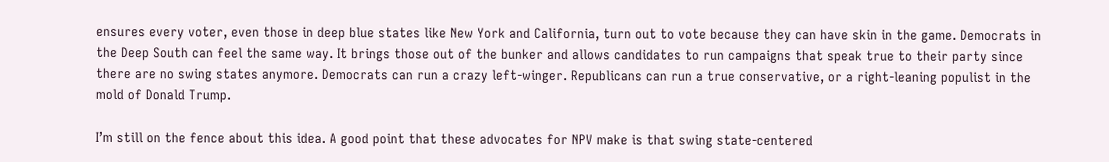ensures every voter, even those in deep blue states like New York and California, turn out to vote because they can have skin in the game. Democrats in the Deep South can feel the same way. It brings those out of the bunker and allows candidates to run campaigns that speak true to their party since there are no swing states anymore. Democrats can run a crazy left-winger. Republicans can run a true conservative, or a right-leaning populist in the mold of Donald Trump.

I’m still on the fence about this idea. A good point that these advocates for NPV make is that swing state-centered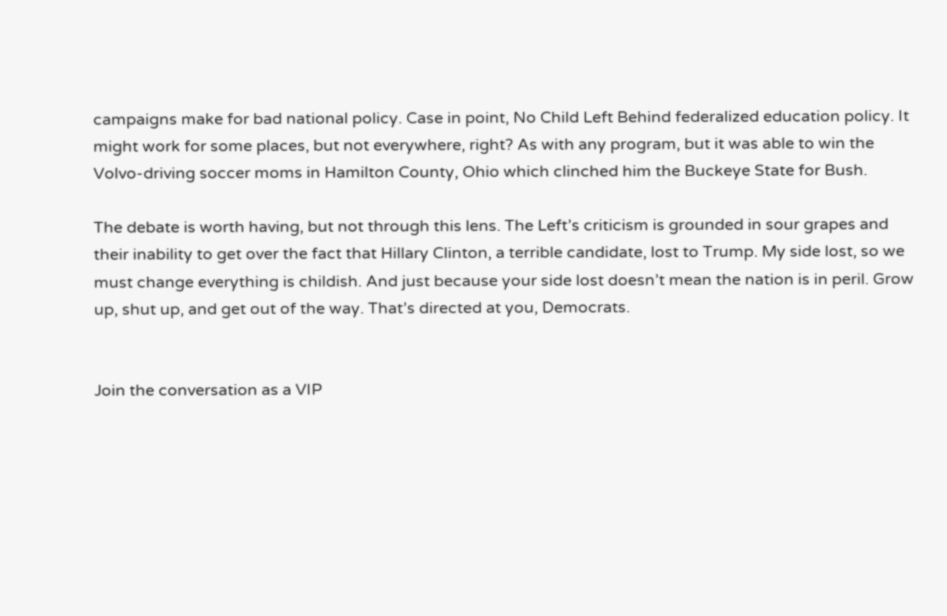campaigns make for bad national policy. Case in point, No Child Left Behind federalized education policy. It might work for some places, but not everywhere, right? As with any program, but it was able to win the Volvo-driving soccer moms in Hamilton County, Ohio which clinched him the Buckeye State for Bush.

The debate is worth having, but not through this lens. The Left’s criticism is grounded in sour grapes and their inability to get over the fact that Hillary Clinton, a terrible candidate, lost to Trump. My side lost, so we must change everything is childish. And just because your side lost doesn’t mean the nation is in peril. Grow up, shut up, and get out of the way. That’s directed at you, Democrats.


Join the conversation as a VIP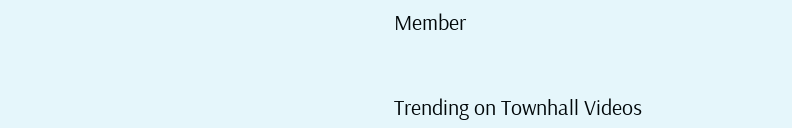Member


Trending on Townhall Videos